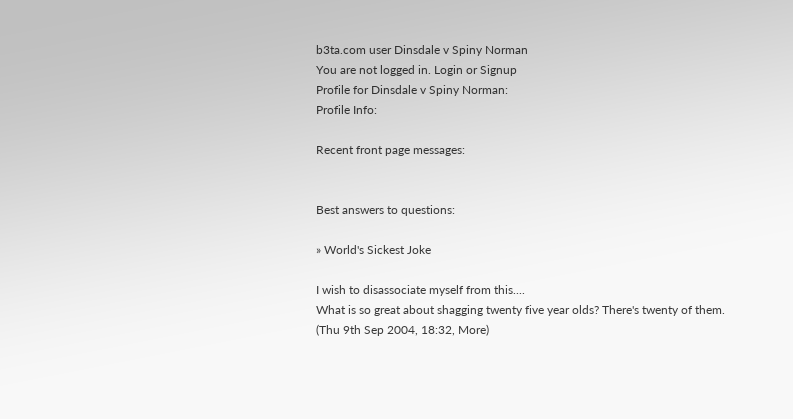b3ta.com user Dinsdale v Spiny Norman
You are not logged in. Login or Signup
Profile for Dinsdale v Spiny Norman:
Profile Info:

Recent front page messages:


Best answers to questions:

» World's Sickest Joke

I wish to disassociate myself from this....
What is so great about shagging twenty five year olds? There's twenty of them.
(Thu 9th Sep 2004, 18:32, More)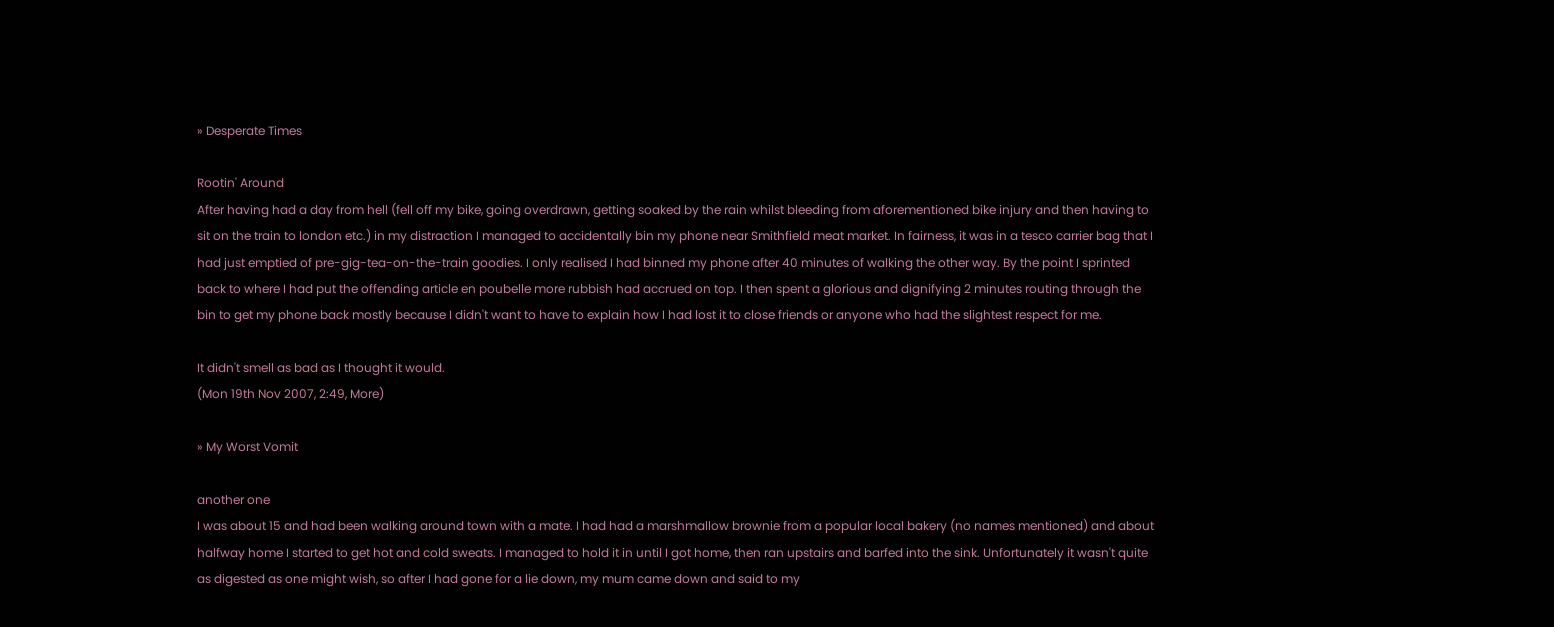» Desperate Times

Rootin' Around
After having had a day from hell (fell off my bike, going overdrawn, getting soaked by the rain whilst bleeding from aforementioned bike injury and then having to sit on the train to london etc.) in my distraction I managed to accidentally bin my phone near Smithfield meat market. In fairness, it was in a tesco carrier bag that I had just emptied of pre-gig-tea-on-the-train goodies. I only realised I had binned my phone after 40 minutes of walking the other way. By the point I sprinted back to where I had put the offending article en poubelle more rubbish had accrued on top. I then spent a glorious and dignifying 2 minutes routing through the bin to get my phone back mostly because I didn't want to have to explain how I had lost it to close friends or anyone who had the slightest respect for me.

It didn't smell as bad as I thought it would.
(Mon 19th Nov 2007, 2:49, More)

» My Worst Vomit

another one
I was about 15 and had been walking around town with a mate. I had had a marshmallow brownie from a popular local bakery (no names mentioned) and about halfway home I started to get hot and cold sweats. I managed to hold it in until I got home, then ran upstairs and barfed into the sink. Unfortunately it wasn't quite as digested as one might wish, so after I had gone for a lie down, my mum came down and said to my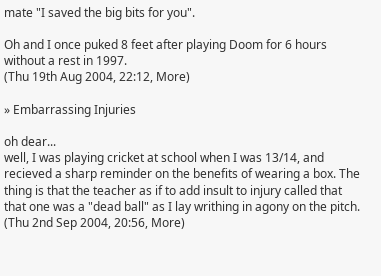mate "I saved the big bits for you".

Oh and I once puked 8 feet after playing Doom for 6 hours without a rest in 1997.
(Thu 19th Aug 2004, 22:12, More)

» Embarrassing Injuries

oh dear...
well, I was playing cricket at school when I was 13/14, and recieved a sharp reminder on the benefits of wearing a box. The thing is that the teacher as if to add insult to injury called that that one was a "dead ball" as I lay writhing in agony on the pitch.
(Thu 2nd Sep 2004, 20:56, More)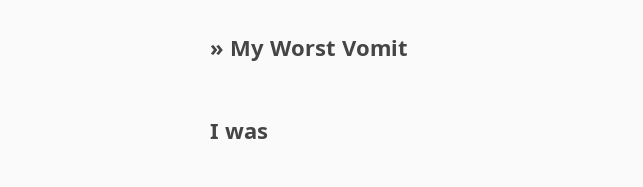» My Worst Vomit

I was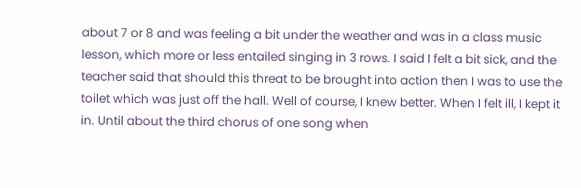about 7 or 8 and was feeling a bit under the weather and was in a class music lesson, which more or less entailed singing in 3 rows. I said I felt a bit sick, and the teacher said that should this threat to be brought into action then I was to use the toilet which was just off the hall. Well of course, I knew better. When I felt ill, I kept it in. Until about the third chorus of one song when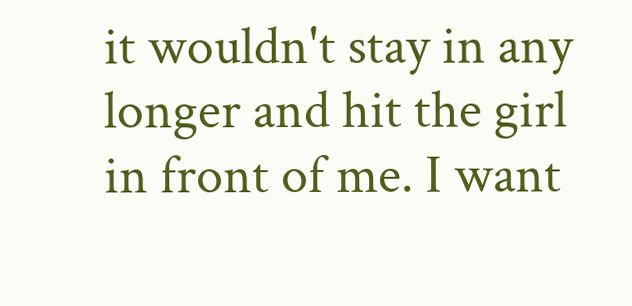it wouldn't stay in any longer and hit the girl in front of me. I want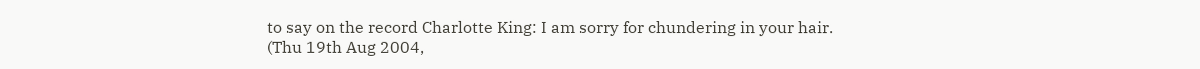to say on the record Charlotte King: I am sorry for chundering in your hair.
(Thu 19th Aug 2004,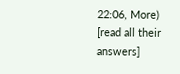22:06, More)
[read all their answers]